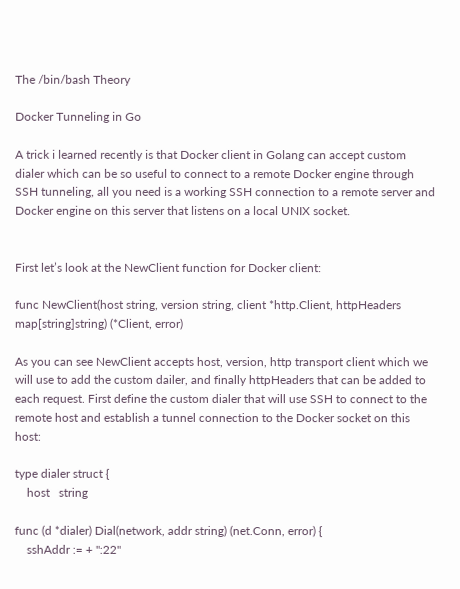The /bin/bash Theory

Docker Tunneling in Go

A trick i learned recently is that Docker client in Golang can accept custom dialer which can be so useful to connect to a remote Docker engine through SSH tunneling, all you need is a working SSH connection to a remote server and Docker engine on this server that listens on a local UNIX socket.


First let’s look at the NewClient function for Docker client:

func NewClient(host string, version string, client *http.Client, httpHeaders map[string]string) (*Client, error)

As you can see NewClient accepts host, version, http transport client which we will use to add the custom dailer, and finally httpHeaders that can be added to each request. First define the custom dialer that will use SSH to connect to the remote host and establish a tunnel connection to the Docker socket on this host:

type dialer struct {
    host   string

func (d *dialer) Dial(network, addr string) (net.Conn, error) {
    sshAddr := + ":22"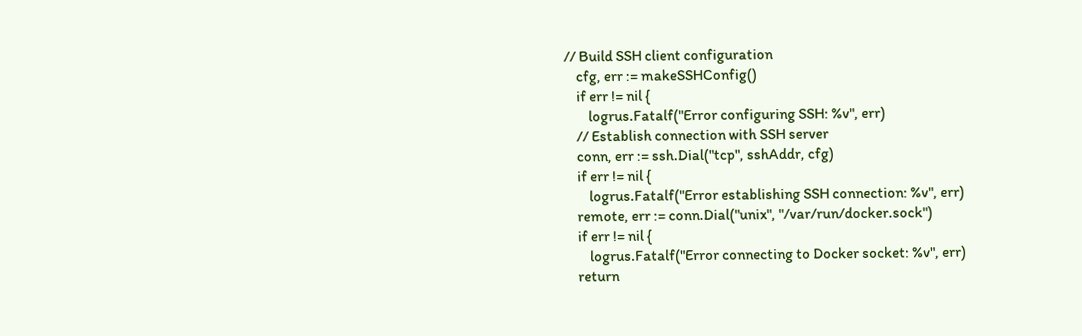// Build SSH client configuration
    cfg, err := makeSSHConfig()
    if err != nil {
        logrus.Fatalf("Error configuring SSH: %v", err)
    // Establish connection with SSH server
    conn, err := ssh.Dial("tcp", sshAddr, cfg)
    if err != nil {
        logrus.Fatalf("Error establishing SSH connection: %v", err)
    remote, err := conn.Dial("unix", "/var/run/docker.sock")
    if err != nil {
        logrus.Fatalf("Error connecting to Docker socket: %v", err)
    return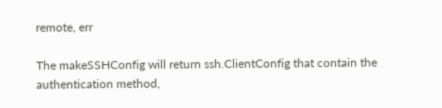remote, err

The makeSSHConfig will return ssh.ClientConfig that contain the authentication method,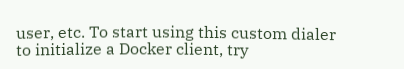user, etc. To start using this custom dialer to initialize a Docker client, try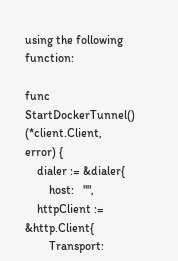using the following function:

func StartDockerTunnel() (*client.Client, error) {
    dialer := &dialer{
        host:   "",
    httpClient := &http.Client{
        Transport: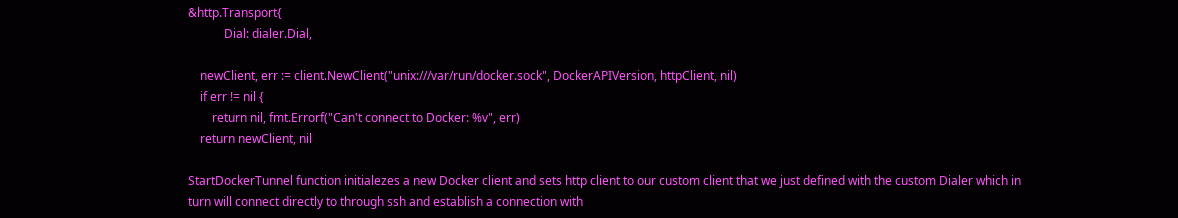&http.Transport{
            Dial: dialer.Dial,

    newClient, err := client.NewClient("unix:///var/run/docker.sock", DockerAPIVersion, httpClient, nil)
    if err != nil {
        return nil, fmt.Errorf("Can't connect to Docker: %v", err)
    return newClient, nil

StartDockerTunnel function initialezes a new Docker client and sets http client to our custom client that we just defined with the custom Dialer which in turn will connect directly to through ssh and establish a connection with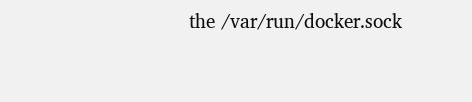the /var/run/docker.sock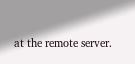at the remote server.